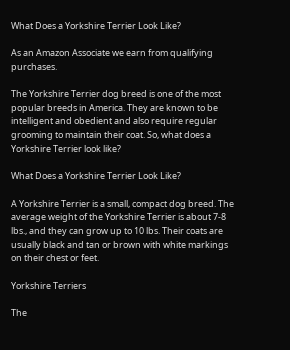What Does a Yorkshire Terrier Look Like?

As an Amazon Associate we earn from qualifying purchases.

The Yorkshire Terrier dog breed is one of the most popular breeds in America. They are known to be intelligent and obedient and also require regular grooming to maintain their coat. So, what does a Yorkshire Terrier look like?

What Does a Yorkshire Terrier Look Like?

A Yorkshire Terrier is a small, compact dog breed. The average weight of the Yorkshire Terrier is about 7-8 lbs., and they can grow up to 10 lbs. Their coats are usually black and tan or brown with white markings on their chest or feet.

Yorkshire Terriers

The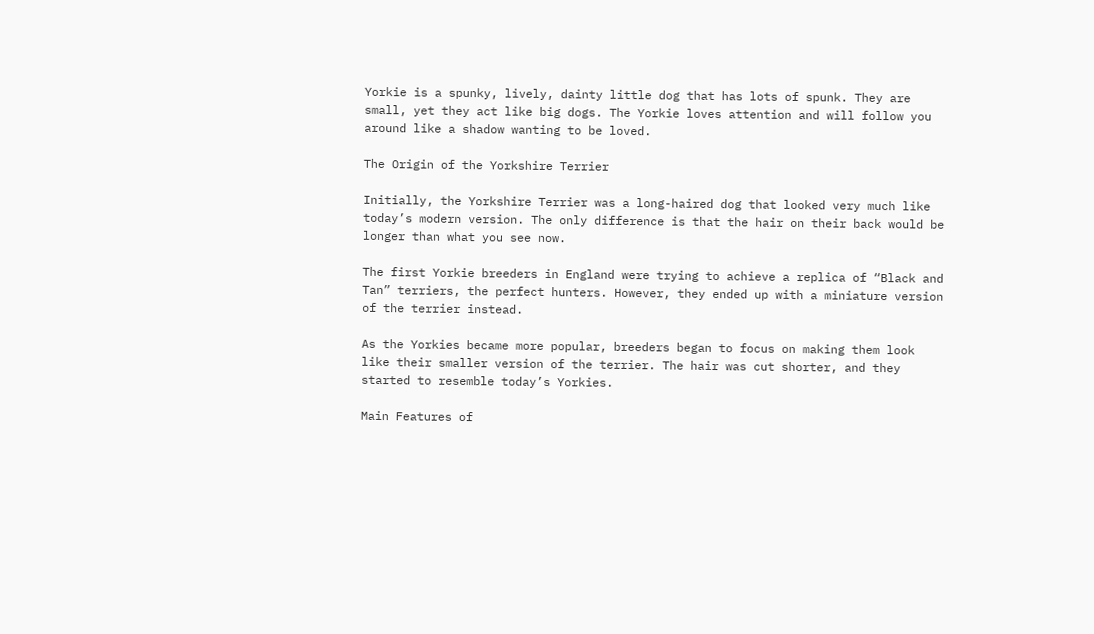Yorkie is a spunky, lively, dainty little dog that has lots of spunk. They are small, yet they act like big dogs. The Yorkie loves attention and will follow you around like a shadow wanting to be loved.

The Origin of the Yorkshire Terrier

Initially, the Yorkshire Terrier was a long-haired dog that looked very much like today’s modern version. The only difference is that the hair on their back would be longer than what you see now.

The first Yorkie breeders in England were trying to achieve a replica of “Black and Tan” terriers, the perfect hunters. However, they ended up with a miniature version of the terrier instead.

As the Yorkies became more popular, breeders began to focus on making them look like their smaller version of the terrier. The hair was cut shorter, and they started to resemble today’s Yorkies.

Main Features of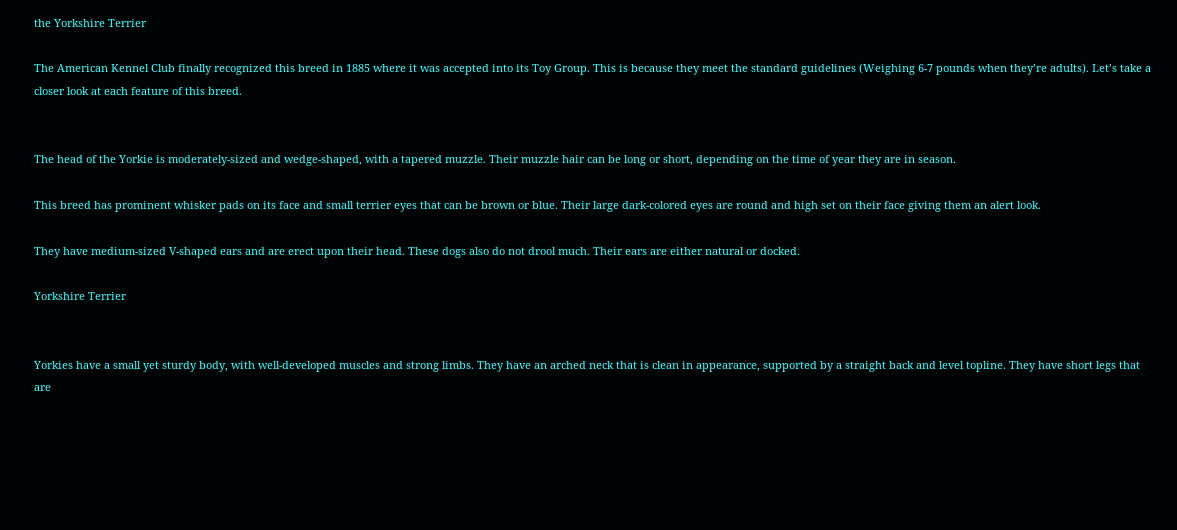the Yorkshire Terrier

The American Kennel Club finally recognized this breed in 1885 where it was accepted into its Toy Group. This is because they meet the standard guidelines (Weighing 6-7 pounds when they’re adults). Let’s take a closer look at each feature of this breed.


The head of the Yorkie is moderately-sized and wedge-shaped, with a tapered muzzle. Their muzzle hair can be long or short, depending on the time of year they are in season.

This breed has prominent whisker pads on its face and small terrier eyes that can be brown or blue. Their large dark-colored eyes are round and high set on their face giving them an alert look.

They have medium-sized V-shaped ears and are erect upon their head. These dogs also do not drool much. Their ears are either natural or docked.

Yorkshire Terrier


Yorkies have a small yet sturdy body, with well-developed muscles and strong limbs. They have an arched neck that is clean in appearance, supported by a straight back and level topline. They have short legs that are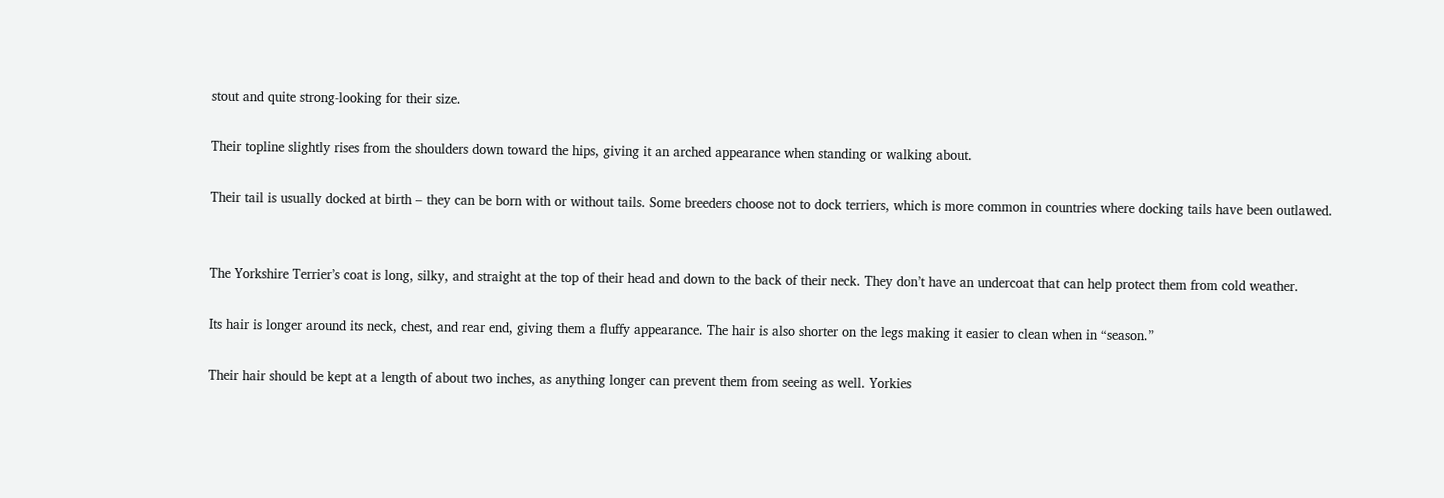stout and quite strong-looking for their size.

Their topline slightly rises from the shoulders down toward the hips, giving it an arched appearance when standing or walking about.

Their tail is usually docked at birth – they can be born with or without tails. Some breeders choose not to dock terriers, which is more common in countries where docking tails have been outlawed.


The Yorkshire Terrier’s coat is long, silky, and straight at the top of their head and down to the back of their neck. They don’t have an undercoat that can help protect them from cold weather.

Its hair is longer around its neck, chest, and rear end, giving them a fluffy appearance. The hair is also shorter on the legs making it easier to clean when in “season.”

Their hair should be kept at a length of about two inches, as anything longer can prevent them from seeing as well. Yorkies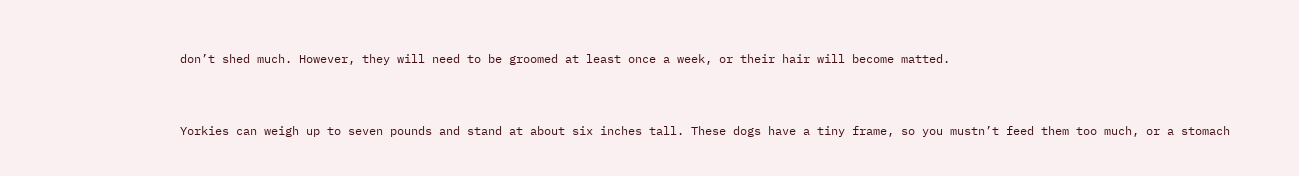don’t shed much. However, they will need to be groomed at least once a week, or their hair will become matted.


Yorkies can weigh up to seven pounds and stand at about six inches tall. These dogs have a tiny frame, so you mustn’t feed them too much, or a stomach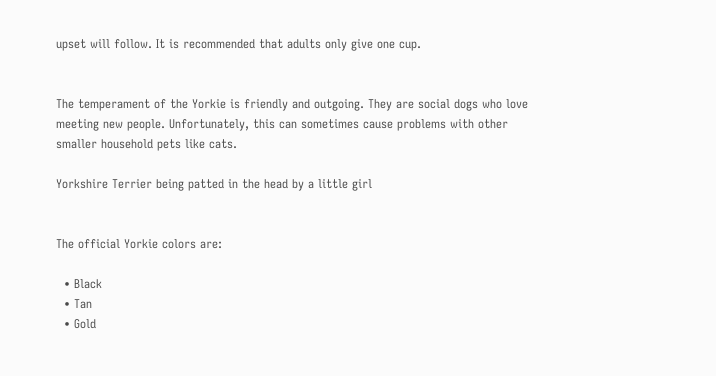upset will follow. It is recommended that adults only give one cup.


The temperament of the Yorkie is friendly and outgoing. They are social dogs who love meeting new people. Unfortunately, this can sometimes cause problems with other smaller household pets like cats.

Yorkshire Terrier being patted in the head by a little girl


The official Yorkie colors are:

  • Black
  • Tan
  • Gold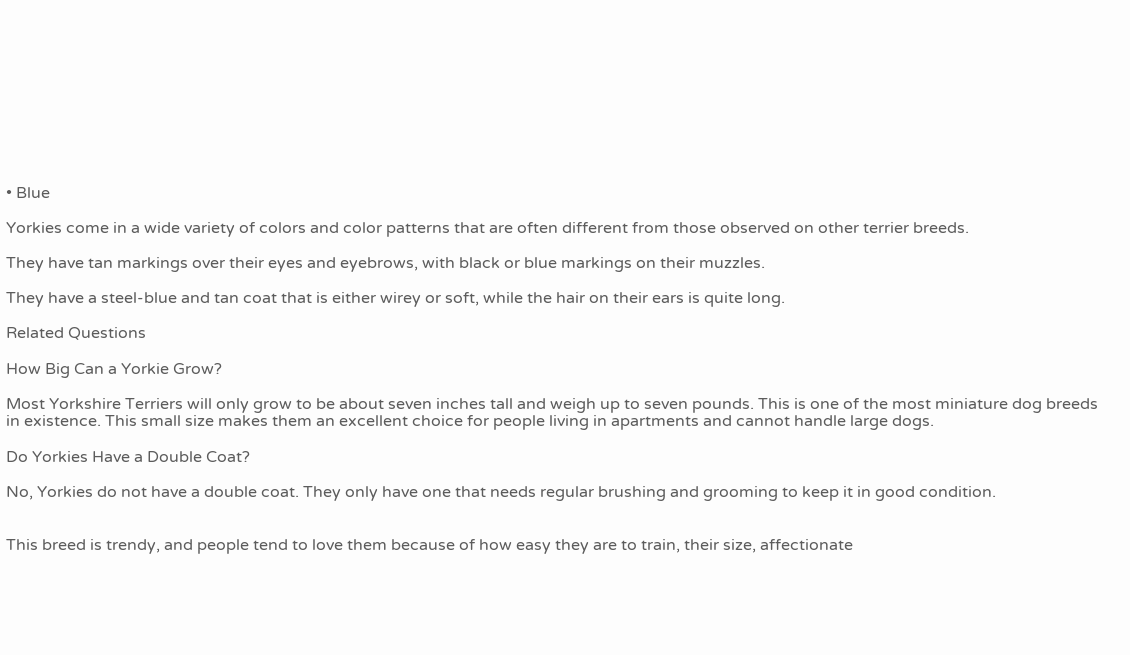• Blue

Yorkies come in a wide variety of colors and color patterns that are often different from those observed on other terrier breeds.

They have tan markings over their eyes and eyebrows, with black or blue markings on their muzzles.

They have a steel-blue and tan coat that is either wirey or soft, while the hair on their ears is quite long.

Related Questions

How Big Can a Yorkie Grow?

Most Yorkshire Terriers will only grow to be about seven inches tall and weigh up to seven pounds. This is one of the most miniature dog breeds in existence. This small size makes them an excellent choice for people living in apartments and cannot handle large dogs.

Do Yorkies Have a Double Coat?

No, Yorkies do not have a double coat. They only have one that needs regular brushing and grooming to keep it in good condition.


This breed is trendy, and people tend to love them because of how easy they are to train, their size, affectionate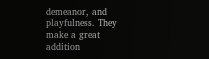demeanor, and playfulness. They make a great addition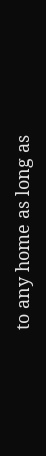to any home as long as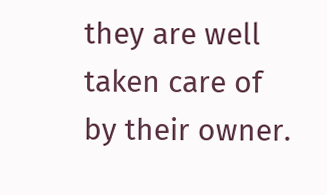they are well taken care of by their owner.